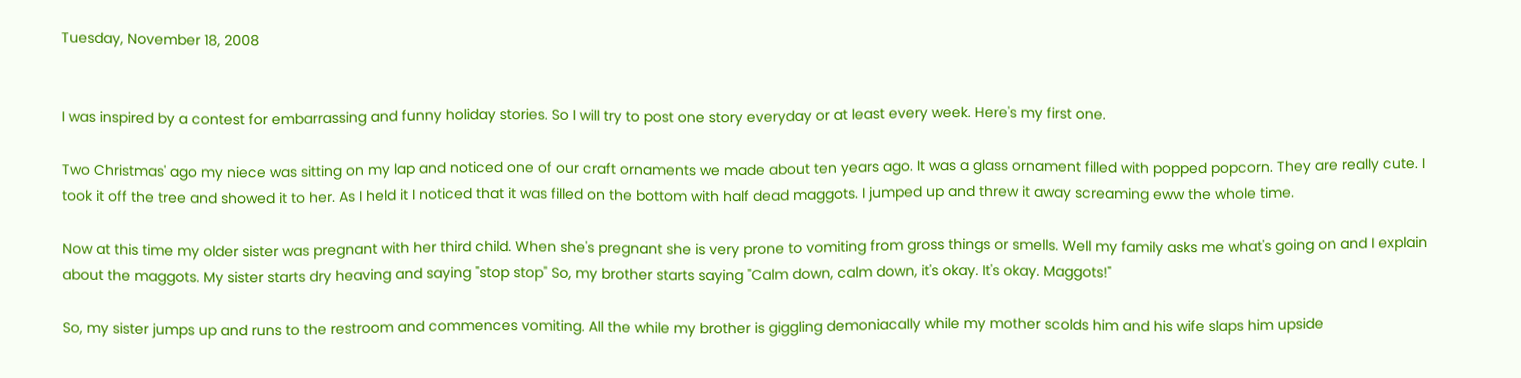Tuesday, November 18, 2008


I was inspired by a contest for embarrassing and funny holiday stories. So I will try to post one story everyday or at least every week. Here's my first one.

Two Christmas' ago my niece was sitting on my lap and noticed one of our craft ornaments we made about ten years ago. It was a glass ornament filled with popped popcorn. They are really cute. I took it off the tree and showed it to her. As I held it I noticed that it was filled on the bottom with half dead maggots. I jumped up and threw it away screaming eww the whole time.

Now at this time my older sister was pregnant with her third child. When she's pregnant she is very prone to vomiting from gross things or smells. Well my family asks me what's going on and I explain about the maggots. My sister starts dry heaving and saying "stop stop" So, my brother starts saying "Calm down, calm down, it's okay. It's okay. Maggots!"

So, my sister jumps up and runs to the restroom and commences vomiting. All the while my brother is giggling demoniacally while my mother scolds him and his wife slaps him upside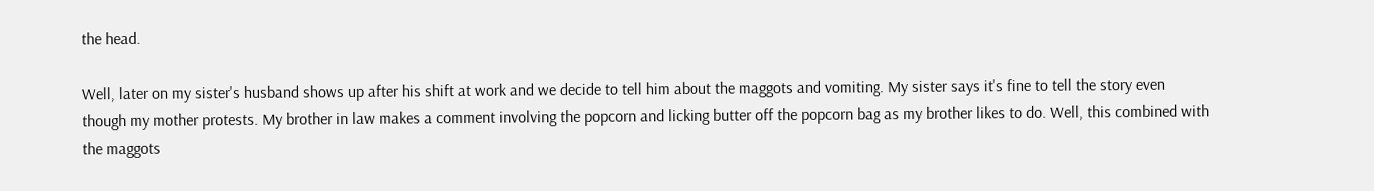the head.

Well, later on my sister's husband shows up after his shift at work and we decide to tell him about the maggots and vomiting. My sister says it's fine to tell the story even though my mother protests. My brother in law makes a comment involving the popcorn and licking butter off the popcorn bag as my brother likes to do. Well, this combined with the maggots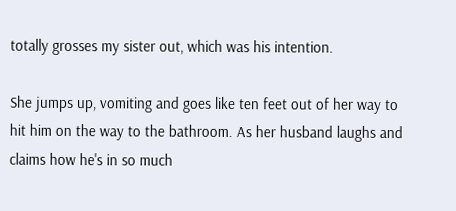totally grosses my sister out, which was his intention.

She jumps up, vomiting and goes like ten feet out of her way to hit him on the way to the bathroom. As her husband laughs and claims how he's in so much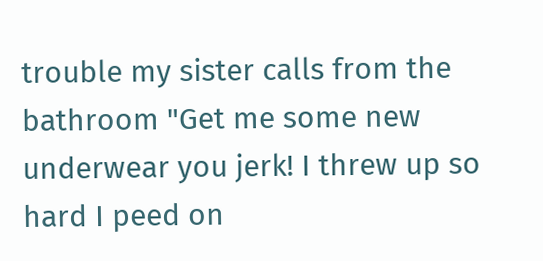trouble my sister calls from the bathroom "Get me some new underwear you jerk! I threw up so hard I peed on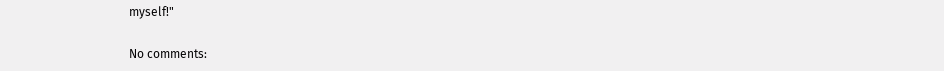myself!"

No comments: